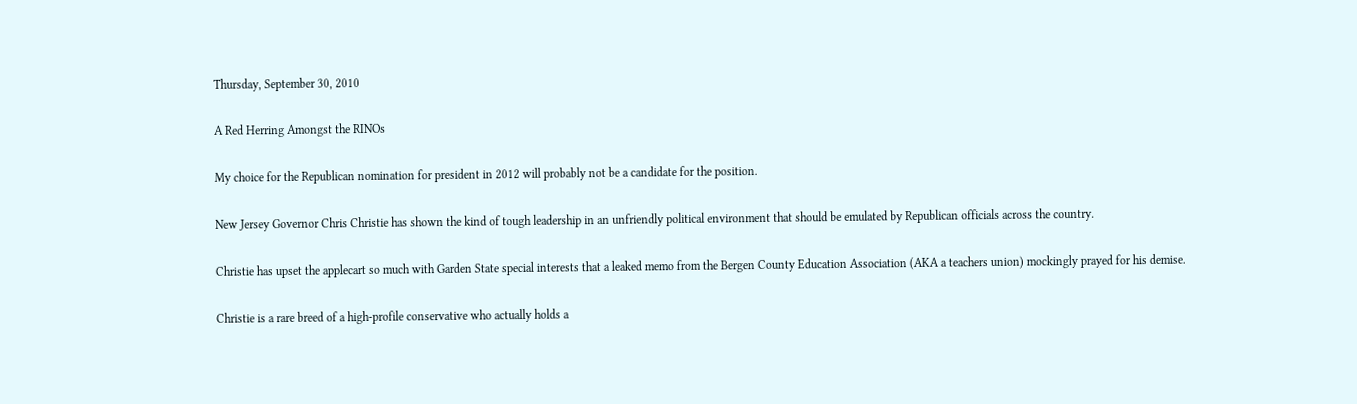Thursday, September 30, 2010

A Red Herring Amongst the RINOs

My choice for the Republican nomination for president in 2012 will probably not be a candidate for the position.

New Jersey Governor Chris Christie has shown the kind of tough leadership in an unfriendly political environment that should be emulated by Republican officials across the country.

Christie has upset the applecart so much with Garden State special interests that a leaked memo from the Bergen County Education Association (AKA a teachers union) mockingly prayed for his demise.

Christie is a rare breed of a high-profile conservative who actually holds a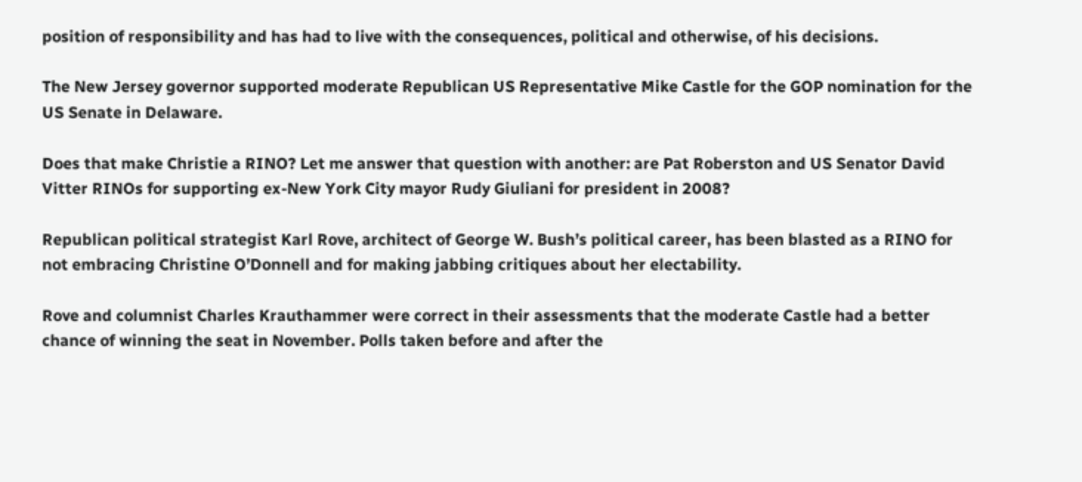position of responsibility and has had to live with the consequences, political and otherwise, of his decisions.

The New Jersey governor supported moderate Republican US Representative Mike Castle for the GOP nomination for the US Senate in Delaware.

Does that make Christie a RINO? Let me answer that question with another: are Pat Roberston and US Senator David Vitter RINOs for supporting ex-New York City mayor Rudy Giuliani for president in 2008?

Republican political strategist Karl Rove, architect of George W. Bush’s political career, has been blasted as a RINO for not embracing Christine O’Donnell and for making jabbing critiques about her electability.

Rove and columnist Charles Krauthammer were correct in their assessments that the moderate Castle had a better chance of winning the seat in November. Polls taken before and after the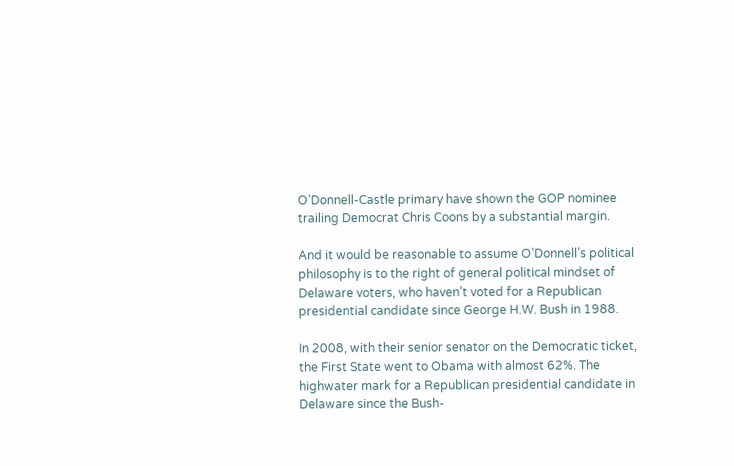O’Donnell-Castle primary have shown the GOP nominee trailing Democrat Chris Coons by a substantial margin.

And it would be reasonable to assume O’Donnell’s political philosophy is to the right of general political mindset of Delaware voters, who haven’t voted for a Republican presidential candidate since George H.W. Bush in 1988.

In 2008, with their senior senator on the Democratic ticket, the First State went to Obama with almost 62%. The highwater mark for a Republican presidential candidate in Delaware since the Bush-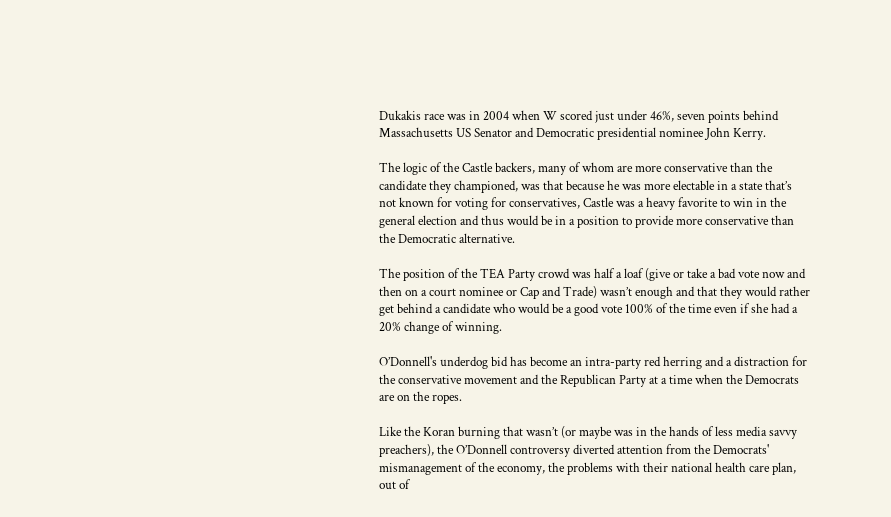Dukakis race was in 2004 when W scored just under 46%, seven points behind Massachusetts US Senator and Democratic presidential nominee John Kerry.

The logic of the Castle backers, many of whom are more conservative than the candidate they championed, was that because he was more electable in a state that’s not known for voting for conservatives, Castle was a heavy favorite to win in the general election and thus would be in a position to provide more conservative than the Democratic alternative.

The position of the TEA Party crowd was half a loaf (give or take a bad vote now and then on a court nominee or Cap and Trade) wasn’t enough and that they would rather get behind a candidate who would be a good vote 100% of the time even if she had a 20% change of winning.

O’Donnell's underdog bid has become an intra-party red herring and a distraction for the conservative movement and the Republican Party at a time when the Democrats are on the ropes.

Like the Koran burning that wasn’t (or maybe was in the hands of less media savvy preachers), the O’Donnell controversy diverted attention from the Democrats' mismanagement of the economy, the problems with their national health care plan, out of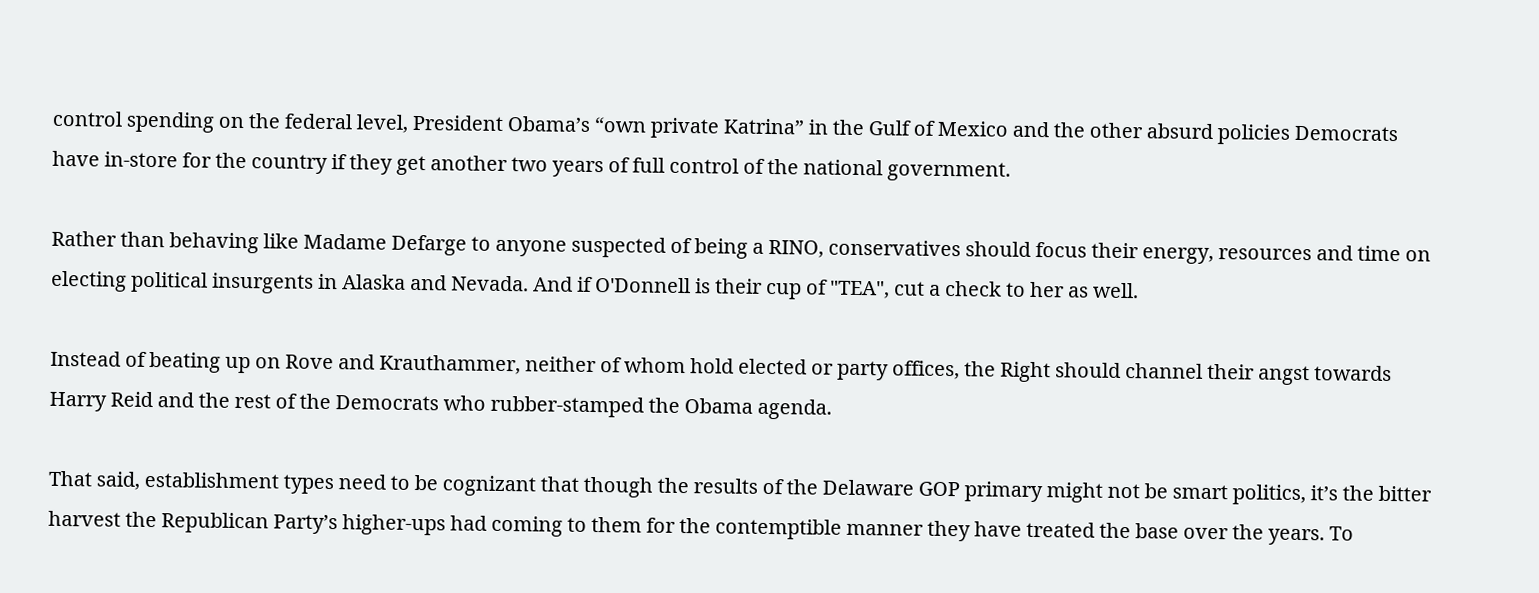control spending on the federal level, President Obama’s “own private Katrina” in the Gulf of Mexico and the other absurd policies Democrats have in-store for the country if they get another two years of full control of the national government.

Rather than behaving like Madame Defarge to anyone suspected of being a RINO, conservatives should focus their energy, resources and time on electing political insurgents in Alaska and Nevada. And if O'Donnell is their cup of "TEA", cut a check to her as well.

Instead of beating up on Rove and Krauthammer, neither of whom hold elected or party offices, the Right should channel their angst towards Harry Reid and the rest of the Democrats who rubber-stamped the Obama agenda.

That said, establishment types need to be cognizant that though the results of the Delaware GOP primary might not be smart politics, it’s the bitter harvest the Republican Party’s higher-ups had coming to them for the contemptible manner they have treated the base over the years. To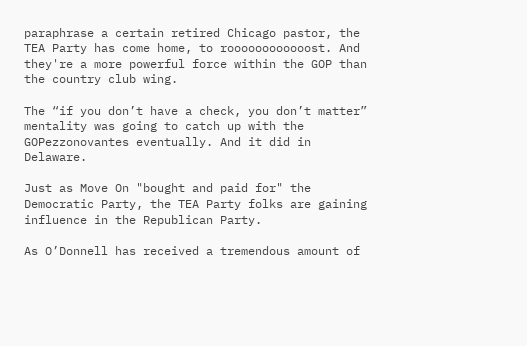paraphrase a certain retired Chicago pastor, the TEA Party has come home, to roooooooooooost. And they're a more powerful force within the GOP than the country club wing.

The “if you don’t have a check, you don’t matter” mentality was going to catch up with the GOPezzonovantes eventually. And it did in Delaware.

Just as Move On "bought and paid for" the Democratic Party, the TEA Party folks are gaining influence in the Republican Party.

As O’Donnell has received a tremendous amount of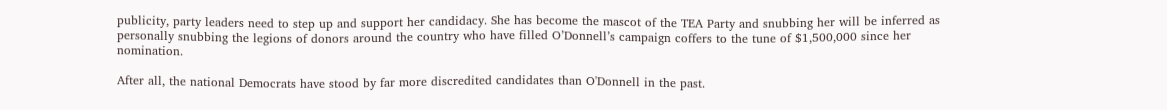publicity, party leaders need to step up and support her candidacy. She has become the mascot of the TEA Party and snubbing her will be inferred as personally snubbing the legions of donors around the country who have filled O’Donnell’s campaign coffers to the tune of $1,500,000 since her nomination.

After all, the national Democrats have stood by far more discredited candidates than O'Donnell in the past.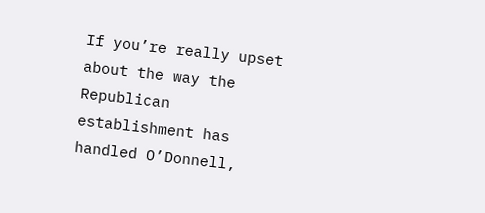If you’re really upset about the way the Republican establishment has handled O’Donnell,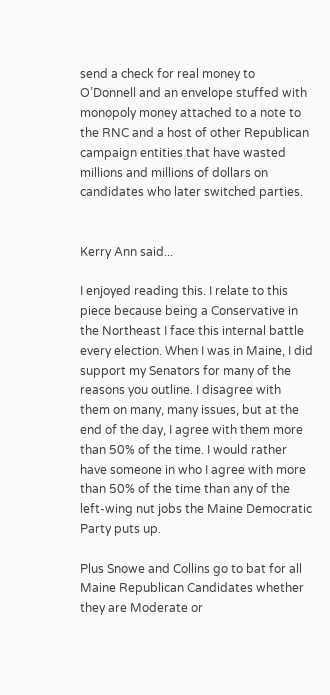send a check for real money to O’Donnell and an envelope stuffed with monopoly money attached to a note to the RNC and a host of other Republican campaign entities that have wasted millions and millions of dollars on candidates who later switched parties.


Kerry Ann said...

I enjoyed reading this. I relate to this piece because being a Conservative in the Northeast I face this internal battle every election. When I was in Maine, I did support my Senators for many of the reasons you outline. I disagree with them on many, many issues, but at the end of the day, I agree with them more than 50% of the time. I would rather have someone in who I agree with more than 50% of the time than any of the left-wing nut jobs the Maine Democratic Party puts up.

Plus Snowe and Collins go to bat for all Maine Republican Candidates whether they are Moderate or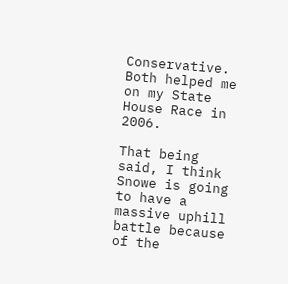Conservative. Both helped me on my State House Race in 2006.

That being said, I think Snowe is going to have a massive uphill battle because of the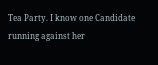Tea Party. I know one Candidate running against her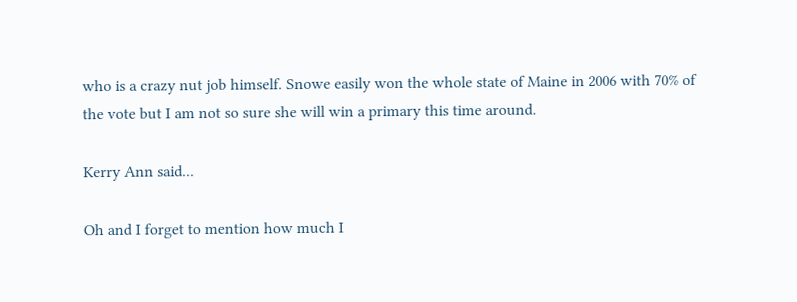who is a crazy nut job himself. Snowe easily won the whole state of Maine in 2006 with 70% of the vote but I am not so sure she will win a primary this time around.

Kerry Ann said...

Oh and I forget to mention how much I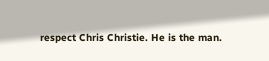respect Chris Christie. He is the man.